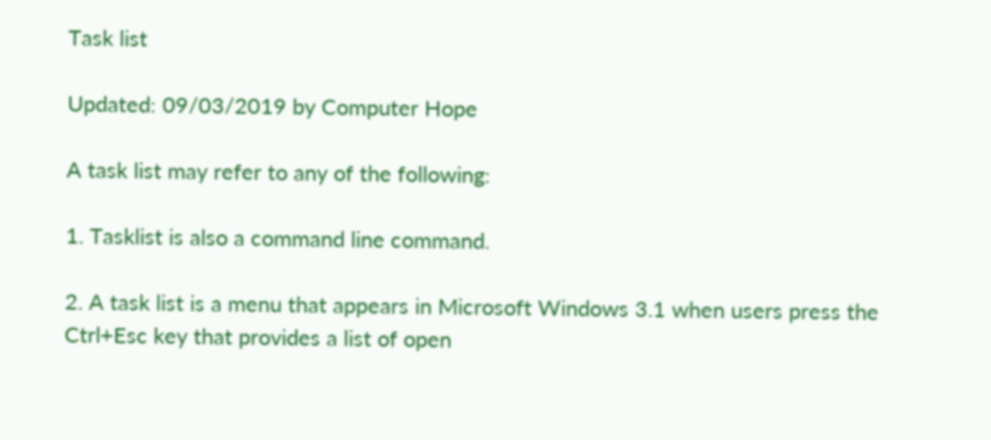Task list

Updated: 09/03/2019 by Computer Hope

A task list may refer to any of the following:

1. Tasklist is also a command line command.

2. A task list is a menu that appears in Microsoft Windows 3.1 when users press the Ctrl+Esc key that provides a list of open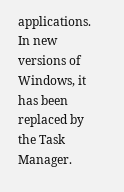applications. In new versions of Windows, it has been replaced by the Task Manager.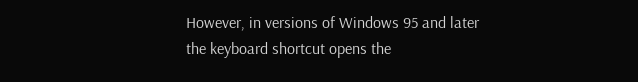However, in versions of Windows 95 and later the keyboard shortcut opens the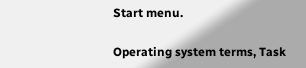Start menu.

Operating system terms, Task